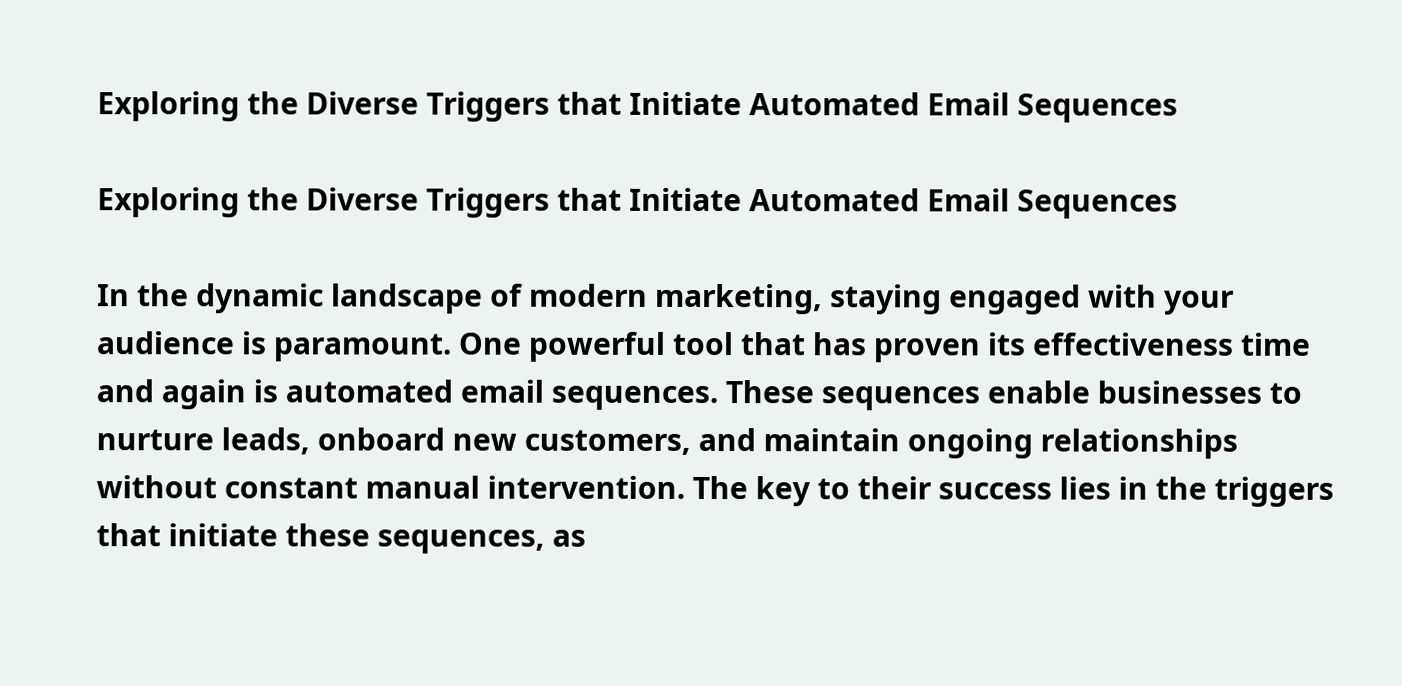Exploring the Diverse Triggers that Initiate Automated Email Sequences

Exploring the Diverse Triggers that Initiate Automated Email Sequences

In the dynamic landscape of modern marketing, staying engaged with your audience is paramount. One powerful tool that has proven its effectiveness time and again is automated email sequences. These sequences enable businesses to nurture leads, onboard new customers, and maintain ongoing relationships without constant manual intervention. The key to their success lies in the triggers that initiate these sequences, as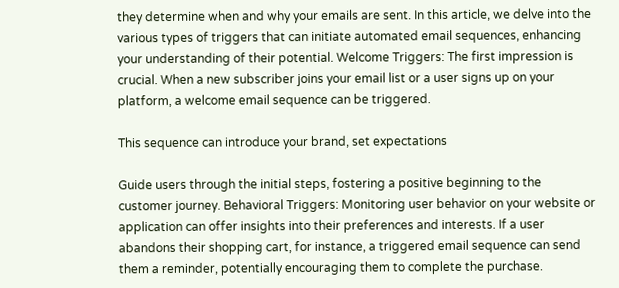they determine when and why your emails are sent. In this article, we delve into the various types of triggers that can initiate automated email sequences, enhancing your understanding of their potential. Welcome Triggers: The first impression is crucial. When a new subscriber joins your email list or a user signs up on your platform, a welcome email sequence can be triggered.

This sequence can introduce your brand, set expectations

Guide users through the initial steps, fostering a positive beginning to the customer journey. Behavioral Triggers: Monitoring user behavior on your website or application can offer insights into their preferences and interests. If a user abandons their shopping cart, for instance, a triggered email sequence can send them a reminder, potentially encouraging them to complete the purchase.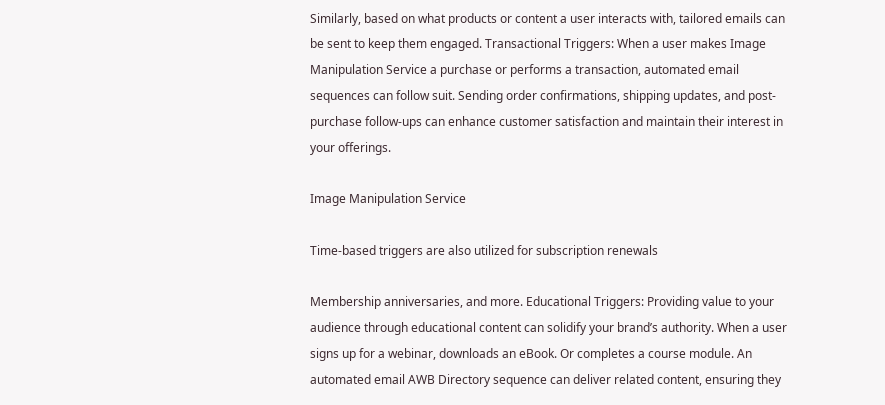Similarly, based on what products or content a user interacts with, tailored emails can be sent to keep them engaged. Transactional Triggers: When a user makes Image Manipulation Service a purchase or performs a transaction, automated email sequences can follow suit. Sending order confirmations, shipping updates, and post-purchase follow-ups can enhance customer satisfaction and maintain their interest in your offerings.

Image Manipulation Service

Time-based triggers are also utilized for subscription renewals

Membership anniversaries, and more. Educational Triggers: Providing value to your audience through educational content can solidify your brand’s authority. When a user signs up for a webinar, downloads an eBook. Or completes a course module. An automated email AWB Directory sequence can deliver related content, ensuring they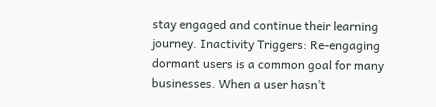stay engaged and continue their learning journey. Inactivity Triggers: Re-engaging dormant users is a common goal for many businesses. When a user hasn’t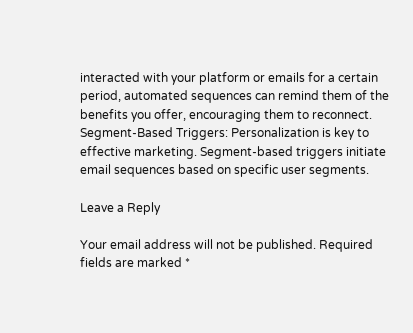interacted with your platform or emails for a certain period, automated sequences can remind them of the benefits you offer, encouraging them to reconnect. Segment-Based Triggers: Personalization is key to effective marketing. Segment-based triggers initiate email sequences based on specific user segments.

Leave a Reply

Your email address will not be published. Required fields are marked *